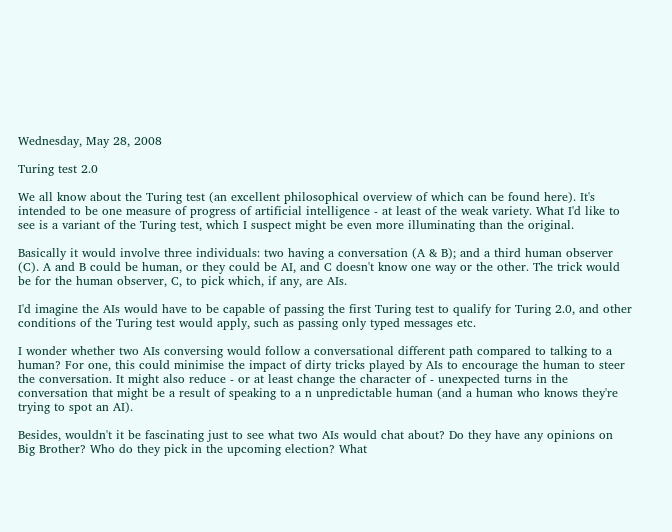Wednesday, May 28, 2008

Turing test 2.0

We all know about the Turing test (an excellent philosophical overview of which can be found here). It's intended to be one measure of progress of artificial intelligence - at least of the weak variety. What I'd like to see is a variant of the Turing test, which I suspect might be even more illuminating than the original.

Basically it would involve three individuals: two having a conversation (A & B); and a third human observer (C). A and B could be human, or they could be AI, and C doesn't know one way or the other. The trick would be for the human observer, C, to pick which, if any, are AIs.

I'd imagine the AIs would have to be capable of passing the first Turing test to qualify for Turing 2.0, and other conditions of the Turing test would apply, such as passing only typed messages etc.

I wonder whether two AIs conversing would follow a conversational different path compared to talking to a human? For one, this could minimise the impact of dirty tricks played by AIs to encourage the human to steer the conversation. It might also reduce - or at least change the character of - unexpected turns in the conversation that might be a result of speaking to a n unpredictable human (and a human who knows they're trying to spot an AI).

Besides, wouldn't it be fascinating just to see what two AIs would chat about? Do they have any opinions on Big Brother? Who do they pick in the upcoming election? What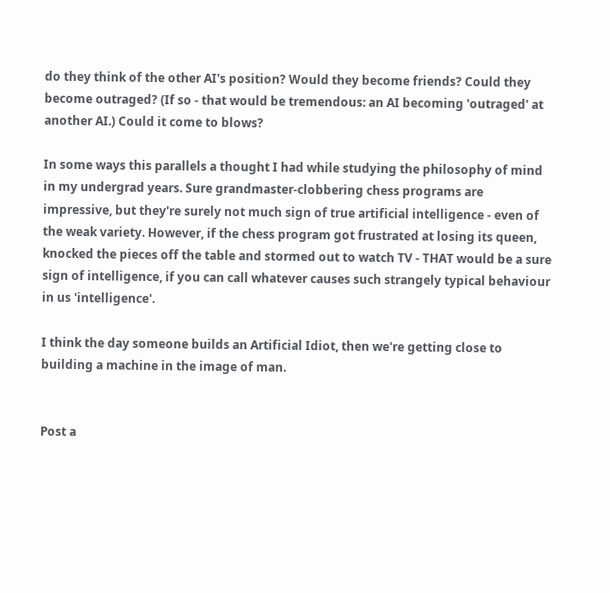do they think of the other AI's position? Would they become friends? Could they become outraged? (If so - that would be tremendous: an AI becoming 'outraged' at another AI.) Could it come to blows?

In some ways this parallels a thought I had while studying the philosophy of mind in my undergrad years. Sure grandmaster-clobbering chess programs are impressive, but they're surely not much sign of true artificial intelligence - even of the weak variety. However, if the chess program got frustrated at losing its queen, knocked the pieces off the table and stormed out to watch TV - THAT would be a sure sign of intelligence, if you can call whatever causes such strangely typical behaviour in us 'intelligence'.

I think the day someone builds an Artificial Idiot, then we're getting close to building a machine in the image of man.


Post a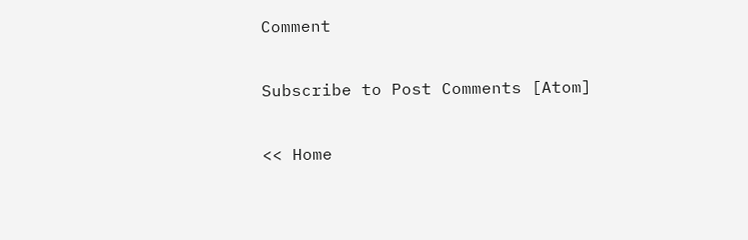Comment

Subscribe to Post Comments [Atom]

<< Home